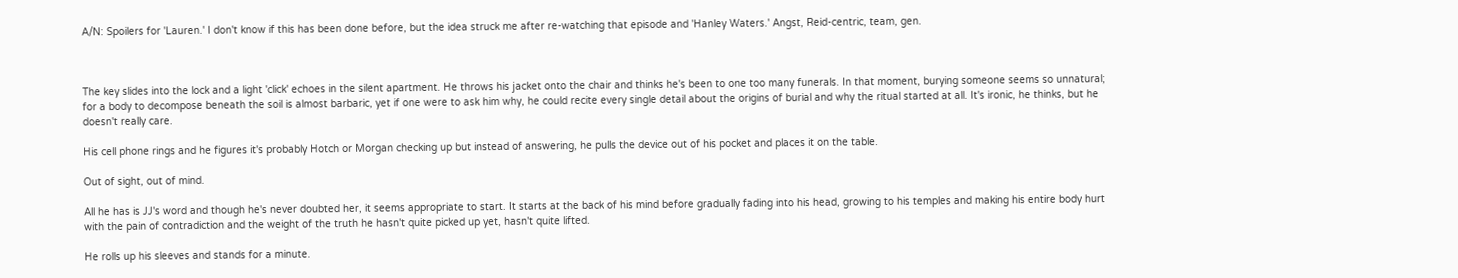A/N: Spoilers for 'Lauren.' I don't know if this has been done before, but the idea struck me after re-watching that episode and 'Hanley Waters.' Angst, Reid-centric, team, gen.



The key slides into the lock and a light 'click' echoes in the silent apartment. He throws his jacket onto the chair and thinks he's been to one too many funerals. In that moment, burying someone seems so unnatural; for a body to decompose beneath the soil is almost barbaric, yet if one were to ask him why, he could recite every single detail about the origins of burial and why the ritual started at all. It's ironic, he thinks, but he doesn't really care.

His cell phone rings and he figures it's probably Hotch or Morgan checking up but instead of answering, he pulls the device out of his pocket and places it on the table.

Out of sight, out of mind.

All he has is JJ's word and though he's never doubted her, it seems appropriate to start. It starts at the back of his mind before gradually fading into his head, growing to his temples and making his entire body hurt with the pain of contradiction and the weight of the truth he hasn't quite picked up yet, hasn't quite lifted.

He rolls up his sleeves and stands for a minute.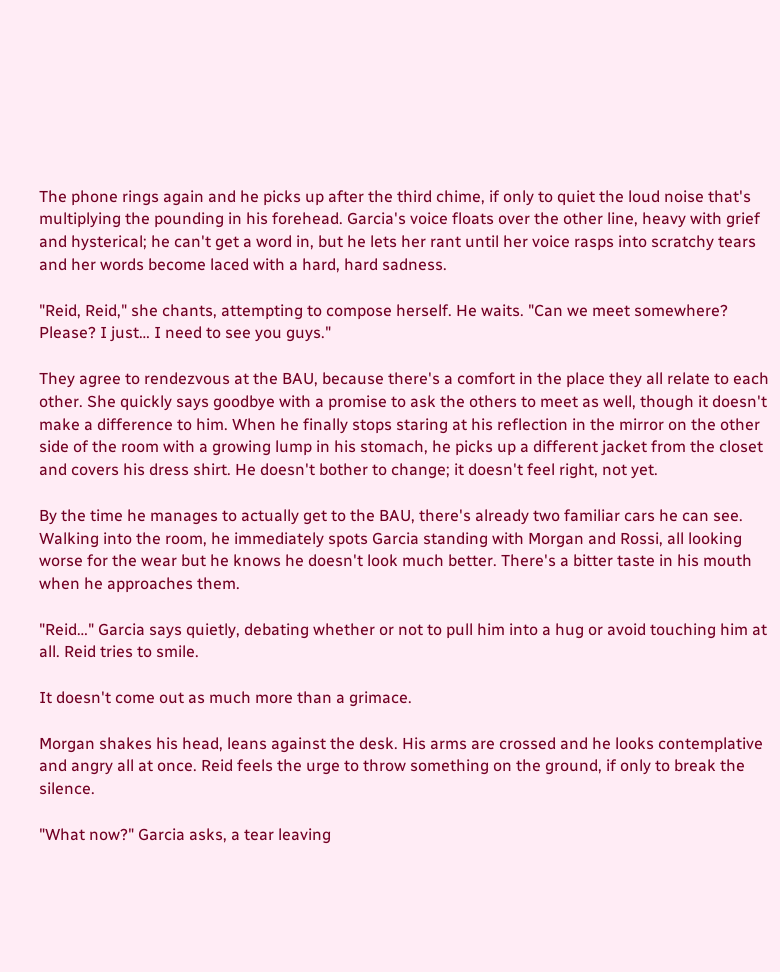The phone rings again and he picks up after the third chime, if only to quiet the loud noise that's multiplying the pounding in his forehead. Garcia's voice floats over the other line, heavy with grief and hysterical; he can't get a word in, but he lets her rant until her voice rasps into scratchy tears and her words become laced with a hard, hard sadness.

"Reid, Reid," she chants, attempting to compose herself. He waits. "Can we meet somewhere? Please? I just… I need to see you guys."

They agree to rendezvous at the BAU, because there's a comfort in the place they all relate to each other. She quickly says goodbye with a promise to ask the others to meet as well, though it doesn't make a difference to him. When he finally stops staring at his reflection in the mirror on the other side of the room with a growing lump in his stomach, he picks up a different jacket from the closet and covers his dress shirt. He doesn't bother to change; it doesn't feel right, not yet.

By the time he manages to actually get to the BAU, there's already two familiar cars he can see. Walking into the room, he immediately spots Garcia standing with Morgan and Rossi, all looking worse for the wear but he knows he doesn't look much better. There's a bitter taste in his mouth when he approaches them.

"Reid…" Garcia says quietly, debating whether or not to pull him into a hug or avoid touching him at all. Reid tries to smile.

It doesn't come out as much more than a grimace.

Morgan shakes his head, leans against the desk. His arms are crossed and he looks contemplative and angry all at once. Reid feels the urge to throw something on the ground, if only to break the silence.

"What now?" Garcia asks, a tear leaving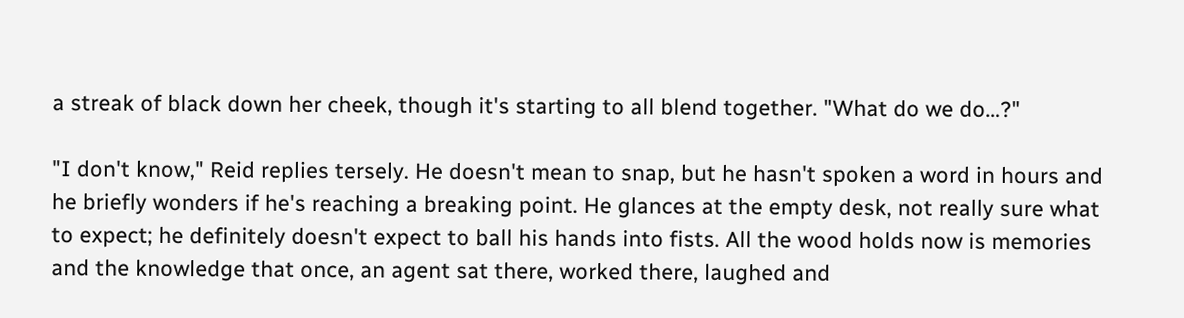a streak of black down her cheek, though it's starting to all blend together. "What do we do…?"

"I don't know," Reid replies tersely. He doesn't mean to snap, but he hasn't spoken a word in hours and he briefly wonders if he's reaching a breaking point. He glances at the empty desk, not really sure what to expect; he definitely doesn't expect to ball his hands into fists. All the wood holds now is memories and the knowledge that once, an agent sat there, worked there, laughed and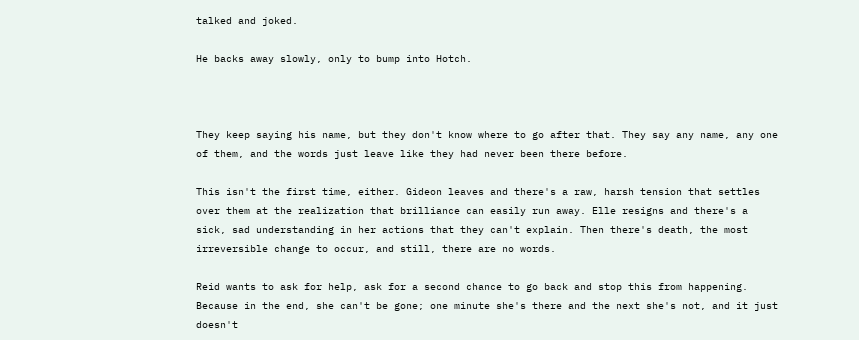talked and joked.

He backs away slowly, only to bump into Hotch.



They keep saying his name, but they don't know where to go after that. They say any name, any one of them, and the words just leave like they had never been there before.

This isn't the first time, either. Gideon leaves and there's a raw, harsh tension that settles over them at the realization that brilliance can easily run away. Elle resigns and there's a sick, sad understanding in her actions that they can't explain. Then there's death, the most irreversible change to occur, and still, there are no words.

Reid wants to ask for help, ask for a second chance to go back and stop this from happening. Because in the end, she can't be gone; one minute she's there and the next she's not, and it just doesn't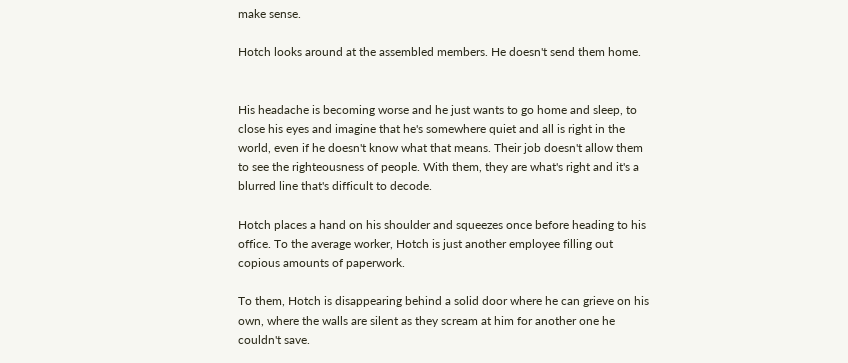make sense.

Hotch looks around at the assembled members. He doesn't send them home.


His headache is becoming worse and he just wants to go home and sleep, to close his eyes and imagine that he's somewhere quiet and all is right in the world, even if he doesn't know what that means. Their job doesn't allow them to see the righteousness of people. With them, they are what's right and it's a blurred line that's difficult to decode.

Hotch places a hand on his shoulder and squeezes once before heading to his office. To the average worker, Hotch is just another employee filling out copious amounts of paperwork.

To them, Hotch is disappearing behind a solid door where he can grieve on his own, where the walls are silent as they scream at him for another one he couldn't save.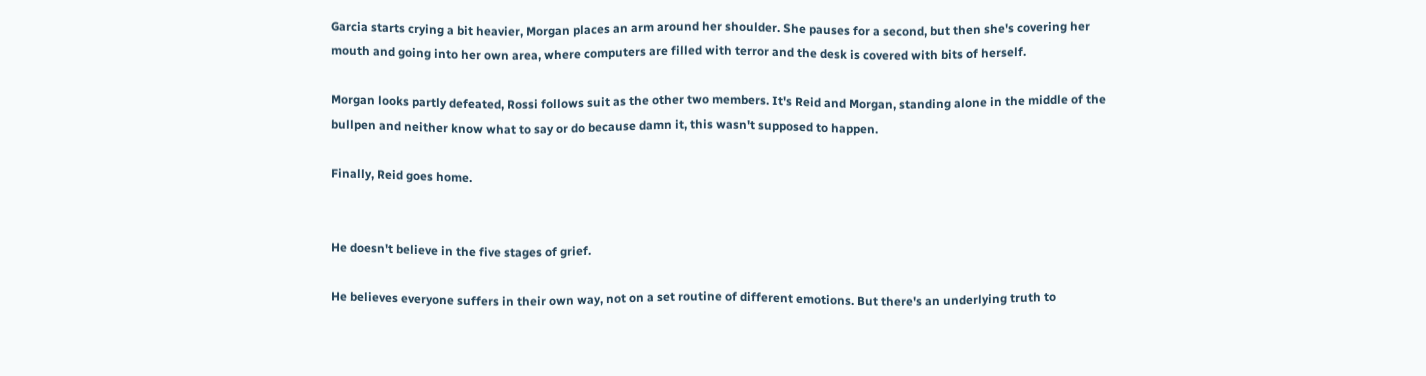Garcia starts crying a bit heavier, Morgan places an arm around her shoulder. She pauses for a second, but then she's covering her mouth and going into her own area, where computers are filled with terror and the desk is covered with bits of herself.

Morgan looks partly defeated, Rossi follows suit as the other two members. It's Reid and Morgan, standing alone in the middle of the bullpen and neither know what to say or do because damn it, this wasn't supposed to happen.

Finally, Reid goes home.


He doesn't believe in the five stages of grief.

He believes everyone suffers in their own way, not on a set routine of different emotions. But there's an underlying truth to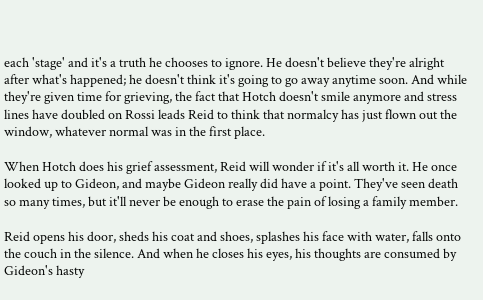each 'stage' and it's a truth he chooses to ignore. He doesn't believe they're alright after what's happened; he doesn't think it's going to go away anytime soon. And while they're given time for grieving, the fact that Hotch doesn't smile anymore and stress lines have doubled on Rossi leads Reid to think that normalcy has just flown out the window, whatever normal was in the first place.

When Hotch does his grief assessment, Reid will wonder if it's all worth it. He once looked up to Gideon, and maybe Gideon really did have a point. They've seen death so many times, but it'll never be enough to erase the pain of losing a family member.

Reid opens his door, sheds his coat and shoes, splashes his face with water, falls onto the couch in the silence. And when he closes his eyes, his thoughts are consumed by Gideon's hasty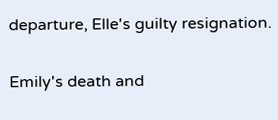departure, Elle's guilty resignation.

Emily's death and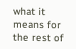what it means for the rest of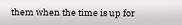them when the time is up for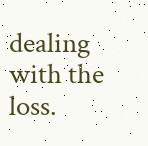dealing with the loss.